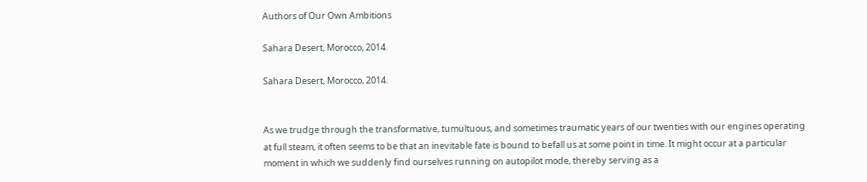Authors of Our Own Ambitions

Sahara Desert, Morocco, 2014.

Sahara Desert, Morocco, 2014.


As we trudge through the transformative, tumultuous, and sometimes traumatic years of our twenties with our engines operating at full steam, it often seems to be that an inevitable fate is bound to befall us at some point in time. It might occur at a particular moment in which we suddenly find ourselves running on autopilot mode, thereby serving as a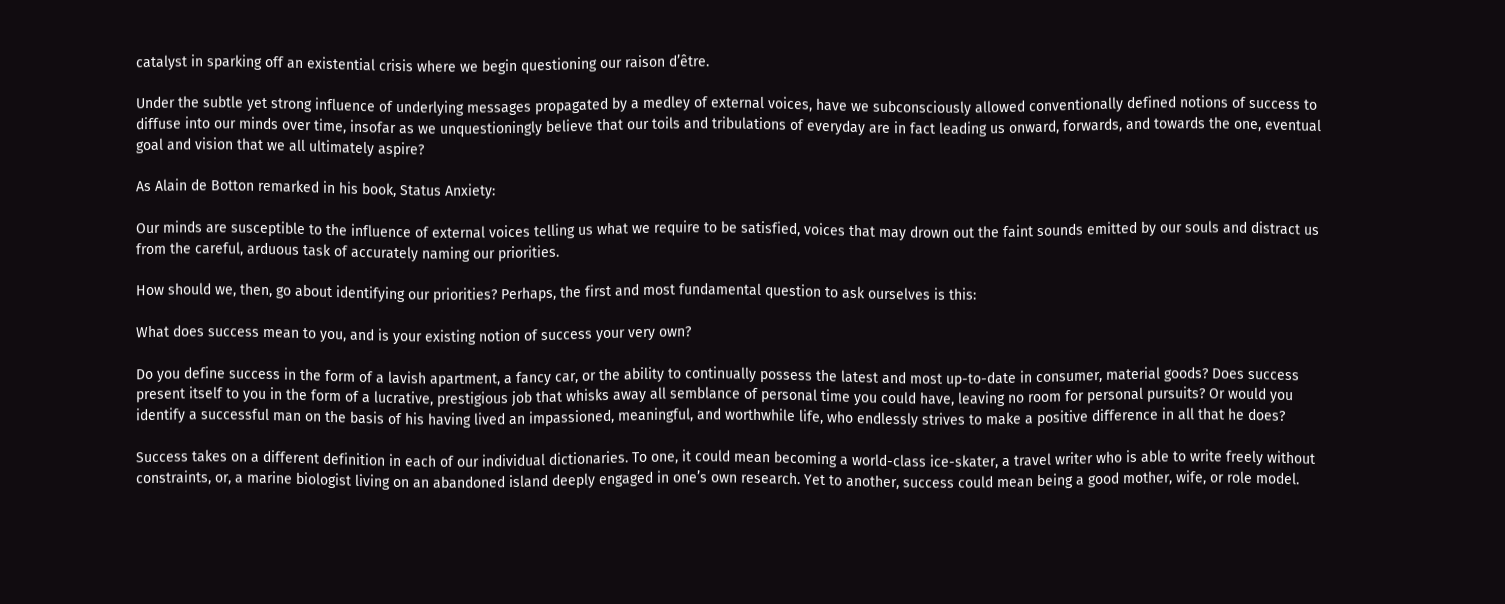catalyst in sparking off an existential crisis where we begin questioning our raison d’être.

Under the subtle yet strong influence of underlying messages propagated by a medley of external voices, have we subconsciously allowed conventionally defined notions of success to diffuse into our minds over time, insofar as we unquestioningly believe that our toils and tribulations of everyday are in fact leading us onward, forwards, and towards the one, eventual goal and vision that we all ultimately aspire?

As Alain de Botton remarked in his book, Status Anxiety:

Our minds are susceptible to the influence of external voices telling us what we require to be satisfied, voices that may drown out the faint sounds emitted by our souls and distract us from the careful, arduous task of accurately naming our priorities.

How should we, then, go about identifying our priorities? Perhaps, the first and most fundamental question to ask ourselves is this:

What does success mean to you, and is your existing notion of success your very own?

Do you define success in the form of a lavish apartment, a fancy car, or the ability to continually possess the latest and most up-to-date in consumer, material goods? Does success present itself to you in the form of a lucrative, prestigious job that whisks away all semblance of personal time you could have, leaving no room for personal pursuits? Or would you identify a successful man on the basis of his having lived an impassioned, meaningful, and worthwhile life, who endlessly strives to make a positive difference in all that he does?

Success takes on a different definition in each of our individual dictionaries. To one, it could mean becoming a world-class ice-skater, a travel writer who is able to write freely without constraints, or, a marine biologist living on an abandoned island deeply engaged in one’s own research. Yet to another, success could mean being a good mother, wife, or role model.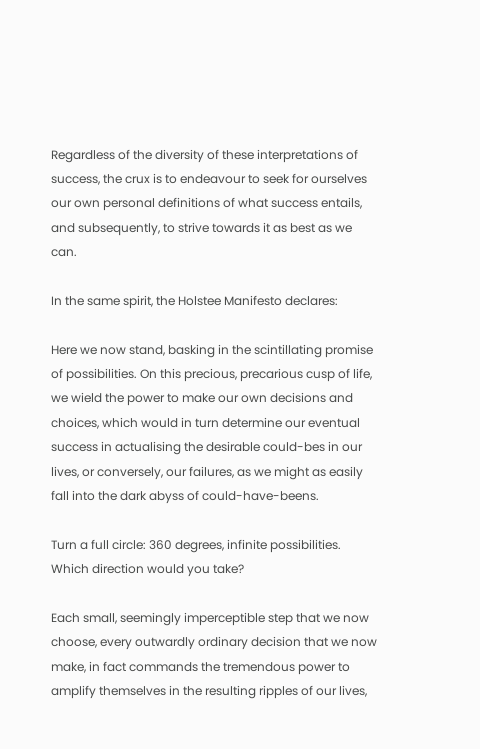Regardless of the diversity of these interpretations of success, the crux is to endeavour to seek for ourselves our own personal definitions of what success entails, and subsequently, to strive towards it as best as we can.

In the same spirit, the Holstee Manifesto declares:

Here we now stand, basking in the scintillating promise of possibilities. On this precious, precarious cusp of life, we wield the power to make our own decisions and choices, which would in turn determine our eventual success in actualising the desirable could-bes in our lives, or conversely, our failures, as we might as easily fall into the dark abyss of could-have-beens.

Turn a full circle: 360 degrees, infinite possibilities. Which direction would you take?

Each small, seemingly imperceptible step that we now choose, every outwardly ordinary decision that we now make, in fact commands the tremendous power to amplify themselves in the resulting ripples of our lives,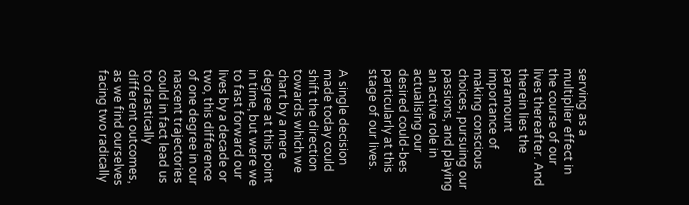serving as a multiplier effect in the course of our lives thereafter. And therein lies the paramount importance of making conscious choices, pursuing our passions, and playing an active role in actualising our desired could-bes particularly at this stage of our lives.

A single decision made today could shift the direction towards which we chart by a mere degree at this point in time, but were we to fast forward our lives by a decade or two, this difference of one degree in our nascent trajectories could in fact lead us to drastically different outcomes, as we find ourselves facing two radically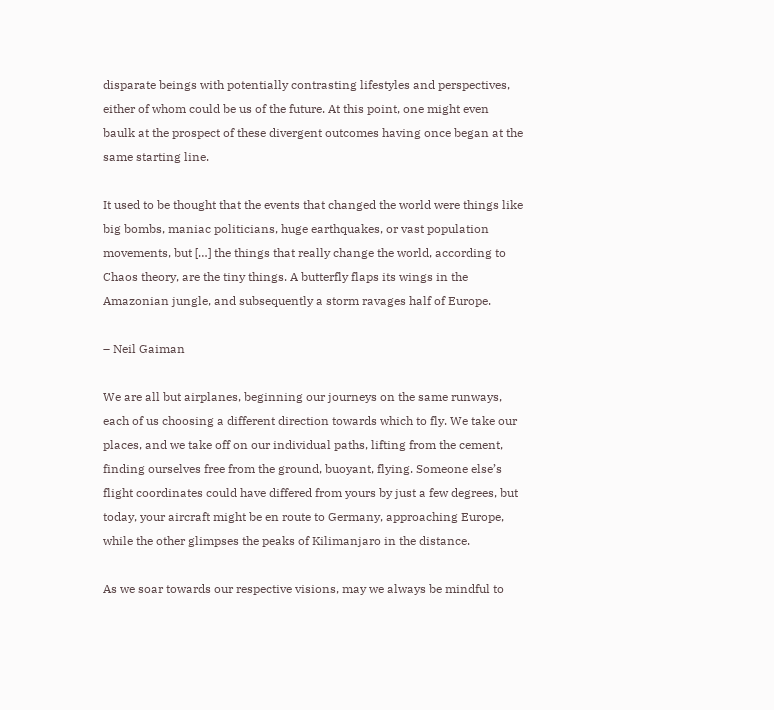disparate beings with potentially contrasting lifestyles and perspectives, either of whom could be us of the future. At this point, one might even baulk at the prospect of these divergent outcomes having once began at the same starting line.

It used to be thought that the events that changed the world were things like big bombs, maniac politicians, huge earthquakes, or vast population movements, but […] the things that really change the world, according to Chaos theory, are the tiny things. A butterfly flaps its wings in the Amazonian jungle, and subsequently a storm ravages half of Europe.

– Neil Gaiman

We are all but airplanes, beginning our journeys on the same runways, each of us choosing a different direction towards which to fly. We take our places, and we take off on our individual paths, lifting from the cement, finding ourselves free from the ground, buoyant, flying. Someone else’s flight coordinates could have differed from yours by just a few degrees, but today, your aircraft might be en route to Germany, approaching Europe, while the other glimpses the peaks of Kilimanjaro in the distance.

As we soar towards our respective visions, may we always be mindful to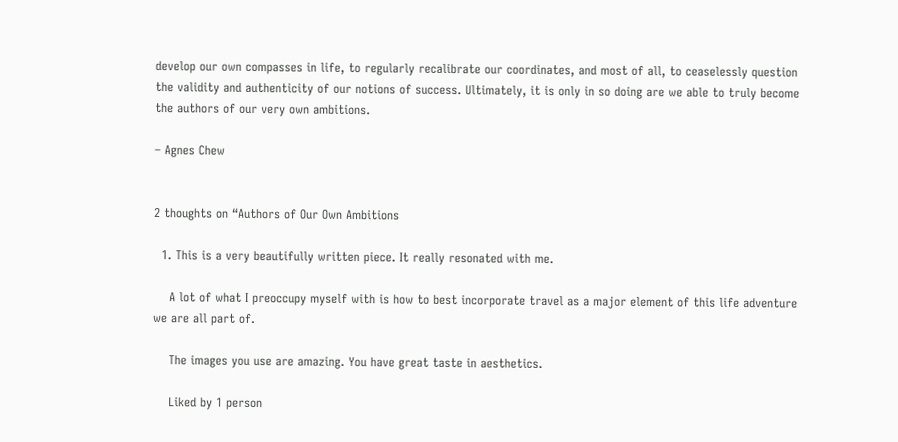develop our own compasses in life, to regularly recalibrate our coordinates, and most of all, to ceaselessly question the validity and authenticity of our notions of success. Ultimately, it is only in so doing are we able to truly become the authors of our very own ambitions.

– Agnes Chew


2 thoughts on “Authors of Our Own Ambitions

  1. This is a very beautifully written piece. It really resonated with me.

    A lot of what I preoccupy myself with is how to best incorporate travel as a major element of this life adventure we are all part of.

    The images you use are amazing. You have great taste in aesthetics.

    Liked by 1 person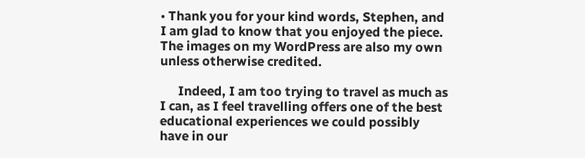• Thank you for your kind words, Stephen, and I am glad to know that you enjoyed the piece. The images on my WordPress are also my own unless otherwise credited.

      Indeed, I am too trying to travel as much as I can, as I feel travelling offers one of the best educational experiences we could possibly have in our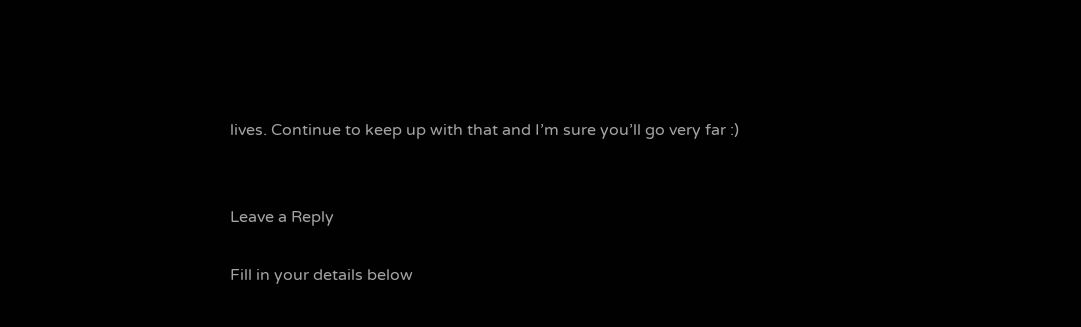lives. Continue to keep up with that and I’m sure you’ll go very far :)


Leave a Reply

Fill in your details below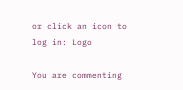or click an icon to log in: Logo

You are commenting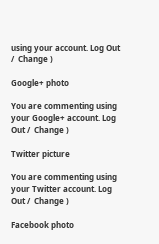using your account. Log Out /  Change )

Google+ photo

You are commenting using your Google+ account. Log Out /  Change )

Twitter picture

You are commenting using your Twitter account. Log Out /  Change )

Facebook photo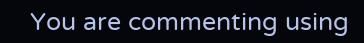You are commenting using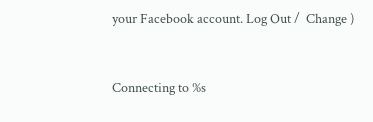your Facebook account. Log Out /  Change )


Connecting to %s